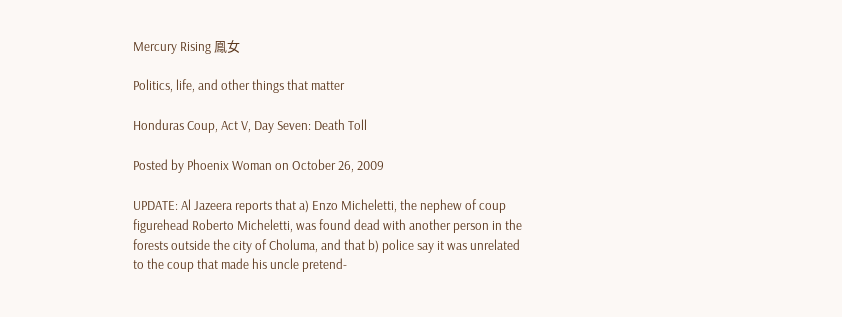Mercury Rising 鳯女

Politics, life, and other things that matter

Honduras Coup, Act V, Day Seven: Death Toll

Posted by Phoenix Woman on October 26, 2009

UPDATE: Al Jazeera reports that a) Enzo Micheletti, the nephew of coup figurehead Roberto Micheletti, was found dead with another person in the forests outside the city of Choluma, and that b) police say it was unrelated to the coup that made his uncle pretend-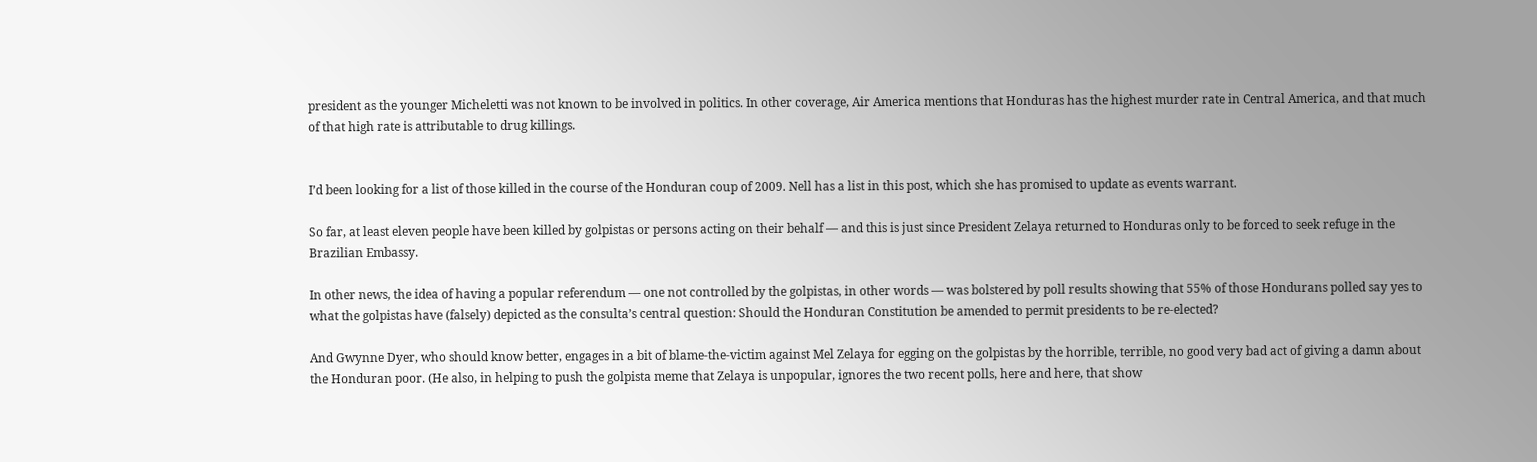president as the younger Micheletti was not known to be involved in politics. In other coverage, Air America mentions that Honduras has the highest murder rate in Central America, and that much of that high rate is attributable to drug killings.


I’d been looking for a list of those killed in the course of the Honduran coup of 2009. Nell has a list in this post, which she has promised to update as events warrant.

So far, at least eleven people have been killed by golpistas or persons acting on their behalf — and this is just since President Zelaya returned to Honduras only to be forced to seek refuge in the Brazilian Embassy.

In other news, the idea of having a popular referendum — one not controlled by the golpistas, in other words — was bolstered by poll results showing that 55% of those Hondurans polled say yes to what the golpistas have (falsely) depicted as the consulta’s central question: Should the Honduran Constitution be amended to permit presidents to be re-elected?

And Gwynne Dyer, who should know better, engages in a bit of blame-the-victim against Mel Zelaya for egging on the golpistas by the horrible, terrible, no good very bad act of giving a damn about the Honduran poor. (He also, in helping to push the golpista meme that Zelaya is unpopular, ignores the two recent polls, here and here, that show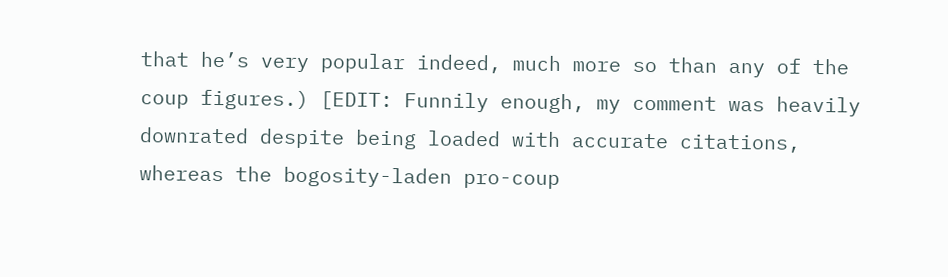that he’s very popular indeed, much more so than any of the coup figures.) [EDIT: Funnily enough, my comment was heavily downrated despite being loaded with accurate citations, whereas the bogosity-laden pro-coup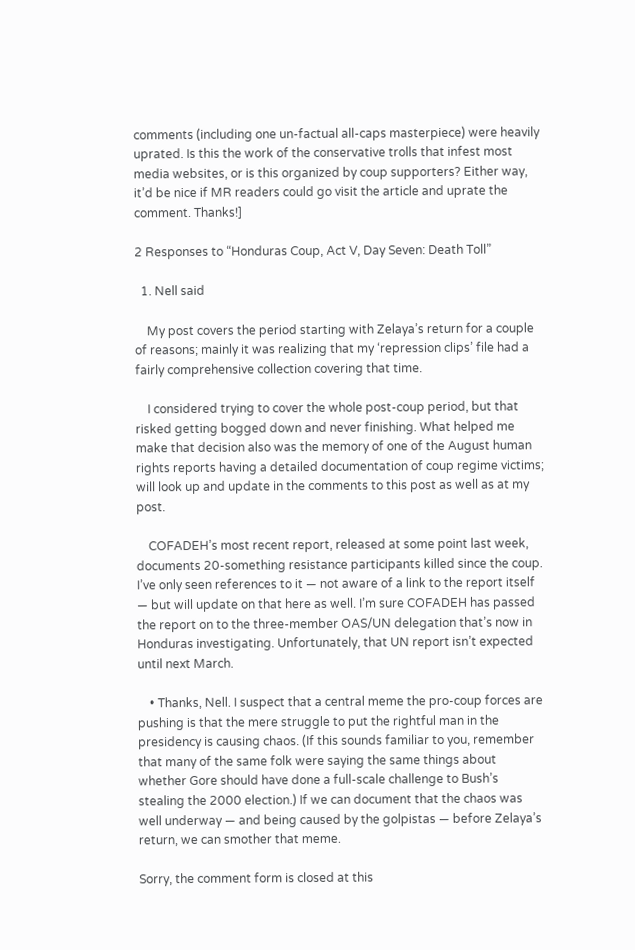comments (including one un-factual all-caps masterpiece) were heavily uprated. Is this the work of the conservative trolls that infest most media websites, or is this organized by coup supporters? Either way, it’d be nice if MR readers could go visit the article and uprate the comment. Thanks!]

2 Responses to “Honduras Coup, Act V, Day Seven: Death Toll”

  1. Nell said

    My post covers the period starting with Zelaya’s return for a couple of reasons; mainly it was realizing that my ‘repression clips’ file had a fairly comprehensive collection covering that time.

    I considered trying to cover the whole post-coup period, but that risked getting bogged down and never finishing. What helped me make that decision also was the memory of one of the August human rights reports having a detailed documentation of coup regime victims; will look up and update in the comments to this post as well as at my post.

    COFADEH’s most recent report, released at some point last week, documents 20-something resistance participants killed since the coup. I’ve only seen references to it — not aware of a link to the report itself — but will update on that here as well. I’m sure COFADEH has passed the report on to the three-member OAS/UN delegation that’s now in Honduras investigating. Unfortunately, that UN report isn’t expected until next March.

    • Thanks, Nell. I suspect that a central meme the pro-coup forces are pushing is that the mere struggle to put the rightful man in the presidency is causing chaos. (If this sounds familiar to you, remember that many of the same folk were saying the same things about whether Gore should have done a full-scale challenge to Bush’s stealing the 2000 election.) If we can document that the chaos was well underway — and being caused by the golpistas — before Zelaya’s return, we can smother that meme.

Sorry, the comment form is closed at this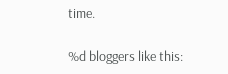time.

%d bloggers like this: